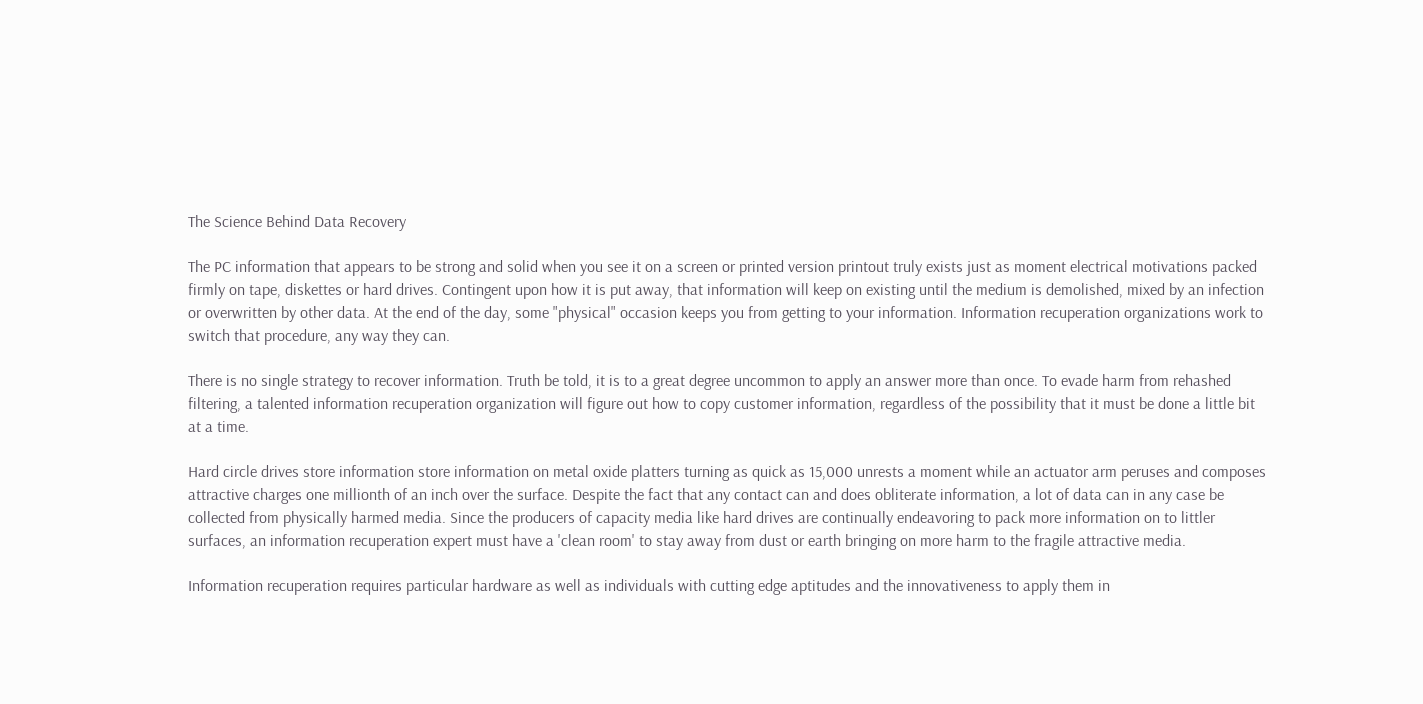The Science Behind Data Recovery

The PC information that appears to be strong and solid when you see it on a screen or printed version printout truly exists just as moment electrical motivations packed firmly on tape, diskettes or hard drives. Contingent upon how it is put away, that information will keep on existing until the medium is demolished, mixed by an infection or overwritten by other data. At the end of the day, some "physical" occasion keeps you from getting to your information. Information recuperation organizations work to switch that procedure, any way they can.

There is no single strategy to recover information. Truth be told, it is to a great degree uncommon to apply an answer more than once. To evade harm from rehashed filtering, a talented information recuperation organization will figure out how to copy customer information, regardless of the possibility that it must be done a little bit at a time.

Hard circle drives store information store information on metal oxide platters turning as quick as 15,000 unrests a moment while an actuator arm peruses and composes attractive charges one millionth of an inch over the surface. Despite the fact that any contact can and does obliterate information, a lot of data can in any case be collected from physically harmed media. Since the producers of capacity media like hard drives are continually endeavoring to pack more information on to littler surfaces, an information recuperation expert must have a 'clean room' to stay away from dust or earth bringing on more harm to the fragile attractive media.

Information recuperation requires particular hardware as well as individuals with cutting edge aptitudes and the innovativeness to apply them in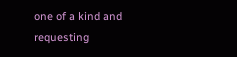one of a kind and requesting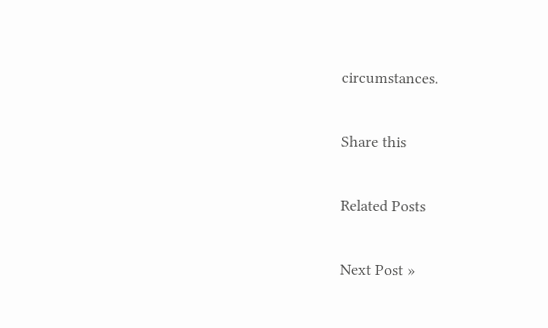circumstances.

Share this

Related Posts

Next Post »